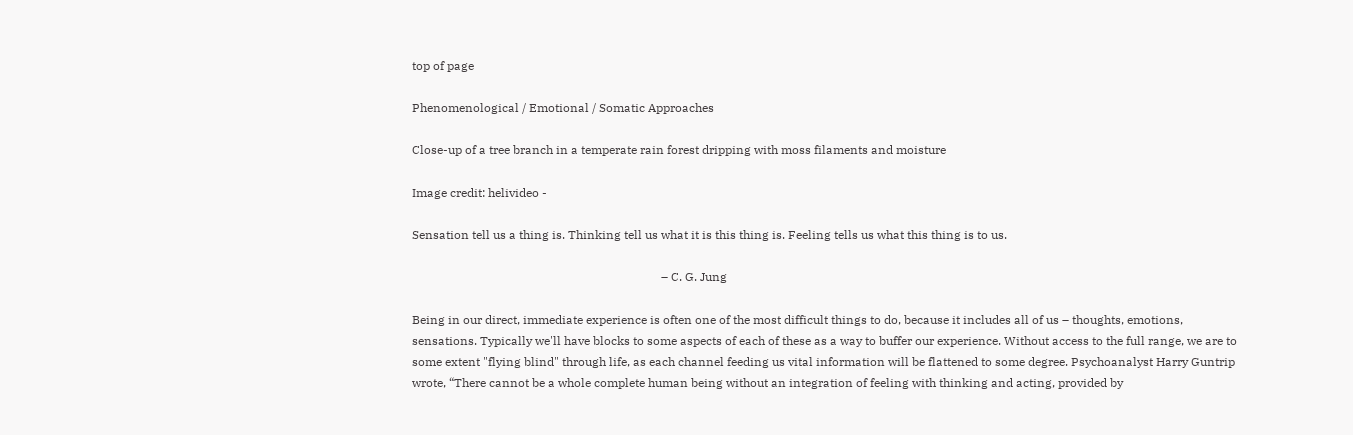top of page

Phenomenological / Emotional / Somatic Approaches

Close-up of a tree branch in a temperate rain forest dripping with moss filaments and moisture

Image credit: helivideo -

Sensation tell us a thing is. Thinking tell us what it is this thing is. Feeling tells us what this thing is to us.

                                                                                   – C. G. Jung

Being in our direct, immediate experience is often one of the most difficult things to do, because it includes all of us – thoughts, emotions, sensations. Typically we'll have blocks to some aspects of each of these as a way to buffer our experience. Without access to the full range, we are to some extent "flying blind" through life, as each channel feeding us vital information will be flattened to some degree. Psychoanalyst Harry Guntrip wrote, “There cannot be a whole complete human being without an integration of feeling with thinking and acting, provided by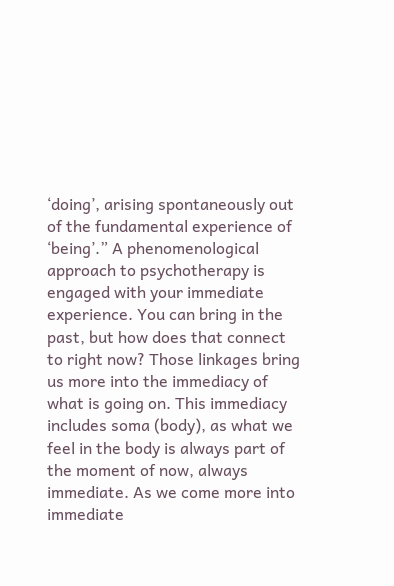‘doing’, arising spontaneously out of the fundamental experience of ‘being’.” A phenomenological approach to psychotherapy is engaged with your immediate experience. You can bring in the past, but how does that connect to right now? Those linkages bring us more into the immediacy of what is going on. This immediacy includes soma (body), as what we feel in the body is always part of the moment of now, always immediate. As we come more into immediate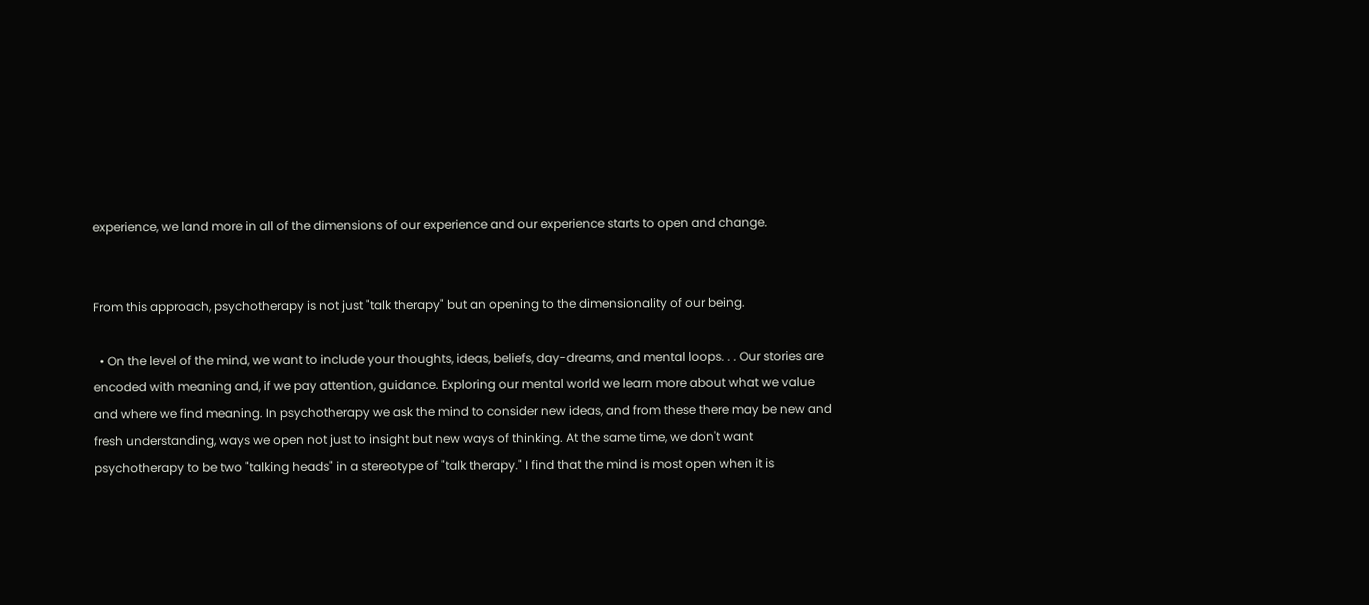experience, we land more in all of the dimensions of our experience and our experience starts to open and change.


From this approach, psychotherapy is not just "talk therapy" but an opening to the dimensionality of our being.

  • On the level of the mind, we want to include your thoughts, ideas, beliefs, day-dreams, and mental loops. . . Our stories are encoded with meaning and, if we pay attention, guidance. Exploring our mental world we learn more about what we value and where we find meaning. In psychotherapy we ask the mind to consider new ideas, and from these there may be new and fresh understanding, ways we open not just to insight but new ways of thinking. At the same time, we don't want psychotherapy to be two "talking heads" in a stereotype of "talk therapy." I find that the mind is most open when it is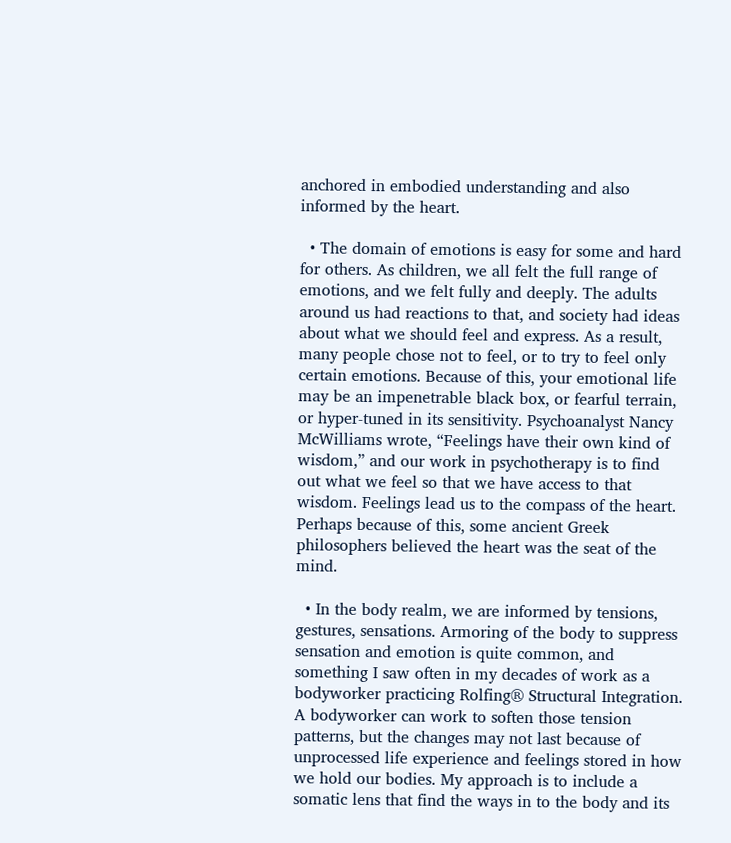anchored in embodied understanding and also informed by the heart.

  • The domain of emotions is easy for some and hard for others. As children, we all felt the full range of emotions, and we felt fully and deeply. The adults around us had reactions to that, and society had ideas about what we should feel and express. As a result, many people chose not to feel, or to try to feel only certain emotions. Because of this, your emotional life may be an impenetrable black box, or fearful terrain, or hyper-tuned in its sensitivity. Psychoanalyst Nancy McWilliams wrote, “Feelings have their own kind of wisdom,” and our work in psychotherapy is to find out what we feel so that we have access to that wisdom. Feelings lead us to the compass of the heart. Perhaps because of this, some ancient Greek philosophers believed the heart was the seat of the mind.

  • In the body realm, we are informed by tensions, gestures, sensations. Armoring of the body to suppress sensation and emotion is quite common, and something I saw often in my decades of work as a bodyworker practicing Rolfing® Structural Integration. A bodyworker can work to soften those tension patterns, but the changes may not last because of unprocessed life experience and feelings stored in how we hold our bodies. My approach is to include a somatic lens that find the ways in to the body and its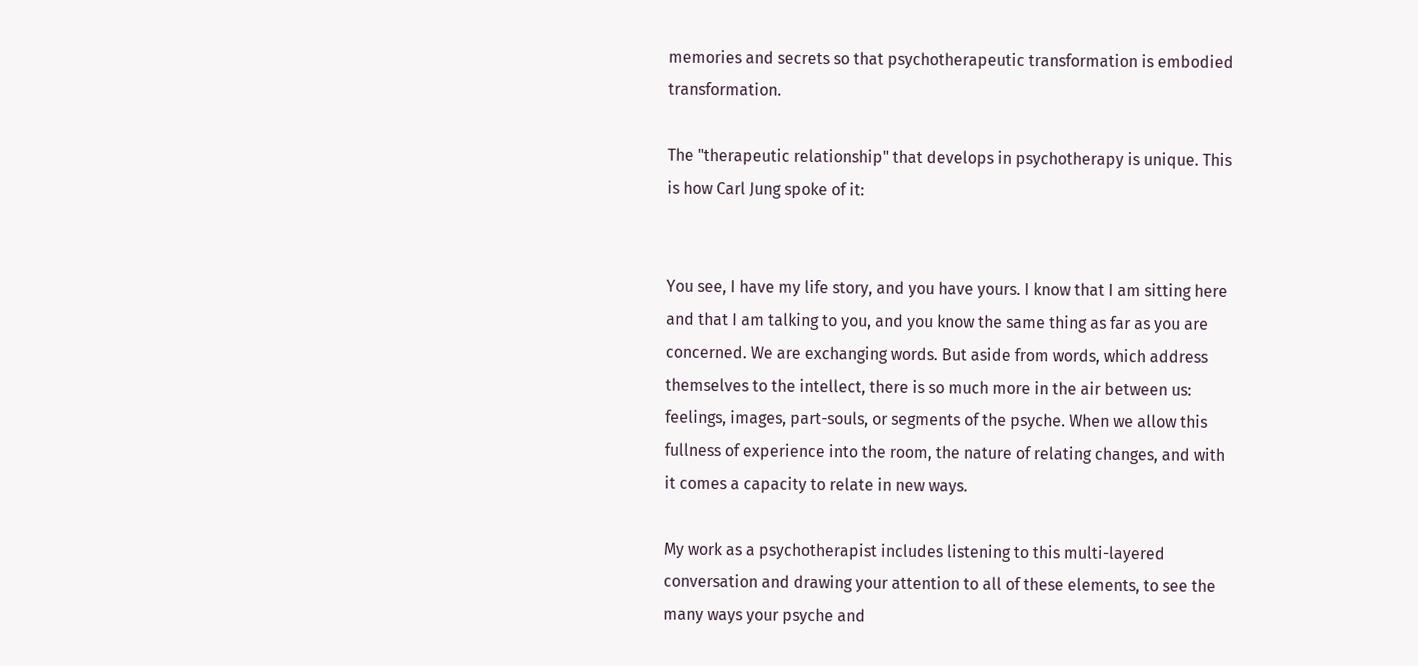memories and secrets so that psychotherapeutic transformation is embodied transformation.

The "therapeutic relationship" that develops in psychotherapy is unique. This is how Carl Jung spoke of it:


You see, I have my life story, and you have yours. I know that I am sitting here and that I am talking to you, and you know the same thing as far as you are concerned. We are exchanging words. But aside from words, which address themselves to the intellect, there is so much more in the air between us: feelings, images, part-souls, or segments of the psyche. When we allow this fullness of experience into the room, the nature of relating changes, and with it comes a capacity to relate in new ways.

My work as a psychotherapist includes listening to this multi-layered conversation and drawing your attention to all of these elements, to see the many ways your psyche and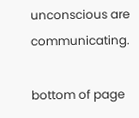unconscious are communicating.

bottom of page